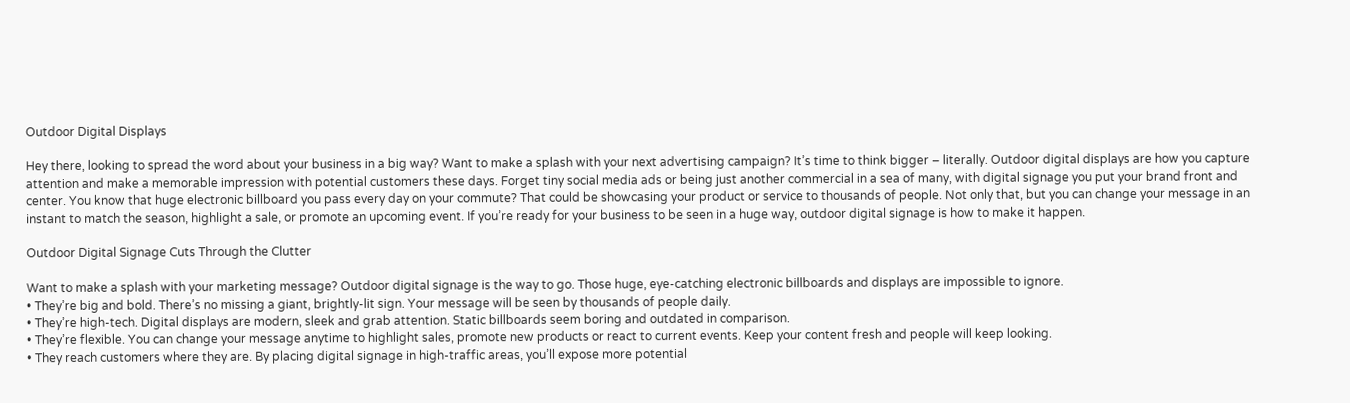Outdoor Digital Displays

Hey there, looking to spread the word about your business in a big way? Want to make a splash with your next advertising campaign? It’s time to think bigger – literally. Outdoor digital displays are how you capture attention and make a memorable impression with potential customers these days. Forget tiny social media ads or being just another commercial in a sea of many, with digital signage you put your brand front and center. You know that huge electronic billboard you pass every day on your commute? That could be showcasing your product or service to thousands of people. Not only that, but you can change your message in an instant to match the season, highlight a sale, or promote an upcoming event. If you’re ready for your business to be seen in a huge way, outdoor digital signage is how to make it happen.

Outdoor Digital Signage Cuts Through the Clutter

Want to make a splash with your marketing message? Outdoor digital signage is the way to go. Those huge, eye-catching electronic billboards and displays are impossible to ignore.
• They’re big and bold. There’s no missing a giant, brightly-lit sign. Your message will be seen by thousands of people daily.
• They’re high-tech. Digital displays are modern, sleek and grab attention. Static billboards seem boring and outdated in comparison.
• They’re flexible. You can change your message anytime to highlight sales, promote new products or react to current events. Keep your content fresh and people will keep looking.
• They reach customers where they are. By placing digital signage in high-traffic areas, you’ll expose more potential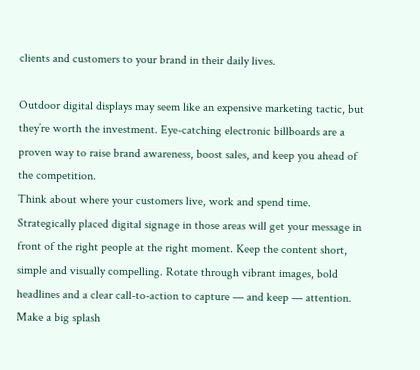clients and customers to your brand in their daily lives.

Outdoor digital displays may seem like an expensive marketing tactic, but they’re worth the investment. Eye-catching electronic billboards are a proven way to raise brand awareness, boost sales, and keep you ahead of the competition.
Think about where your customers live, work and spend time. Strategically placed digital signage in those areas will get your message in front of the right people at the right moment. Keep the content short, simple and visually compelling. Rotate through vibrant images, bold headlines and a clear call-to-action to capture — and keep — attention.
Make a big splash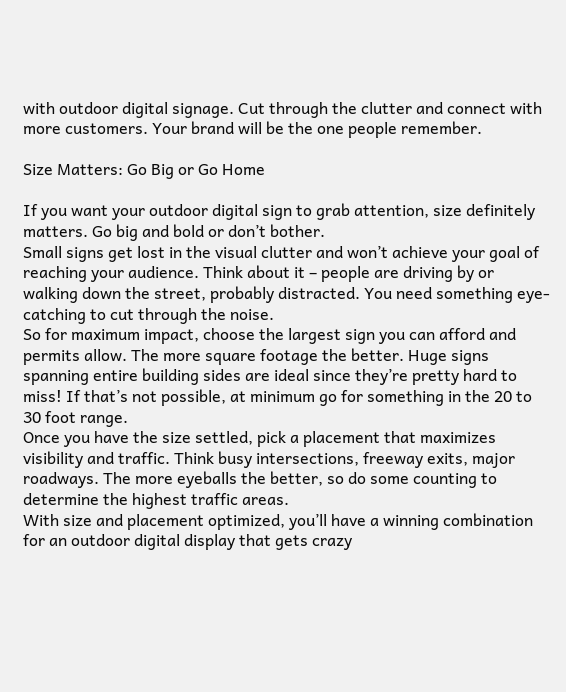with outdoor digital signage. Cut through the clutter and connect with more customers. Your brand will be the one people remember.

Size Matters: Go Big or Go Home

If you want your outdoor digital sign to grab attention, size definitely matters. Go big and bold or don’t bother.
Small signs get lost in the visual clutter and won’t achieve your goal of reaching your audience. Think about it – people are driving by or walking down the street, probably distracted. You need something eye-catching to cut through the noise.
So for maximum impact, choose the largest sign you can afford and permits allow. The more square footage the better. Huge signs spanning entire building sides are ideal since they’re pretty hard to miss! If that’s not possible, at minimum go for something in the 20 to 30 foot range.
Once you have the size settled, pick a placement that maximizes visibility and traffic. Think busy intersections, freeway exits, major roadways. The more eyeballs the better, so do some counting to determine the highest traffic areas.
With size and placement optimized, you’ll have a winning combination for an outdoor digital display that gets crazy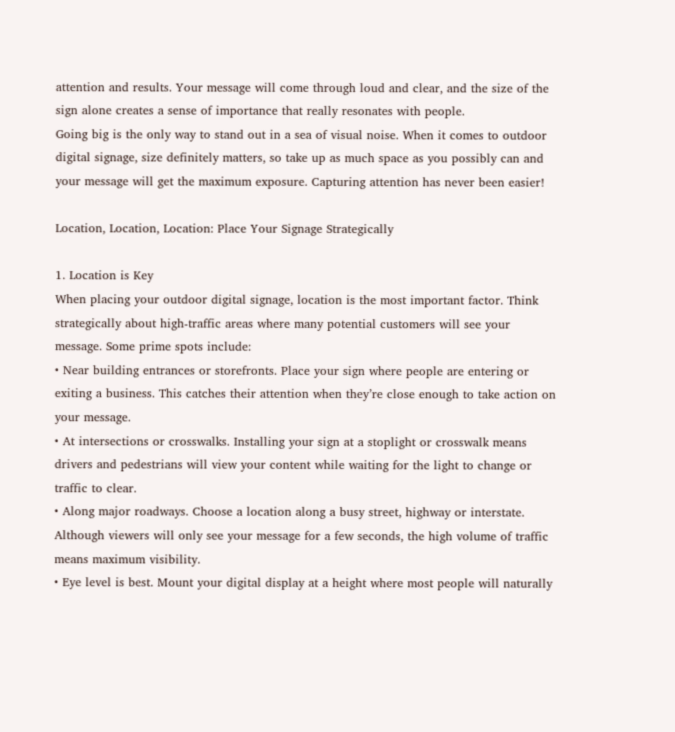attention and results. Your message will come through loud and clear, and the size of the sign alone creates a sense of importance that really resonates with people.
Going big is the only way to stand out in a sea of visual noise. When it comes to outdoor digital signage, size definitely matters, so take up as much space as you possibly can and your message will get the maximum exposure. Capturing attention has never been easier!

Location, Location, Location: Place Your Signage Strategically

1. Location is Key
When placing your outdoor digital signage, location is the most important factor. Think strategically about high-traffic areas where many potential customers will see your message. Some prime spots include:
• Near building entrances or storefronts. Place your sign where people are entering or exiting a business. This catches their attention when they’re close enough to take action on your message.
• At intersections or crosswalks. Installing your sign at a stoplight or crosswalk means drivers and pedestrians will view your content while waiting for the light to change or traffic to clear.
• Along major roadways. Choose a location along a busy street, highway or interstate. Although viewers will only see your message for a few seconds, the high volume of traffic means maximum visibility.
• Eye level is best. Mount your digital display at a height where most people will naturally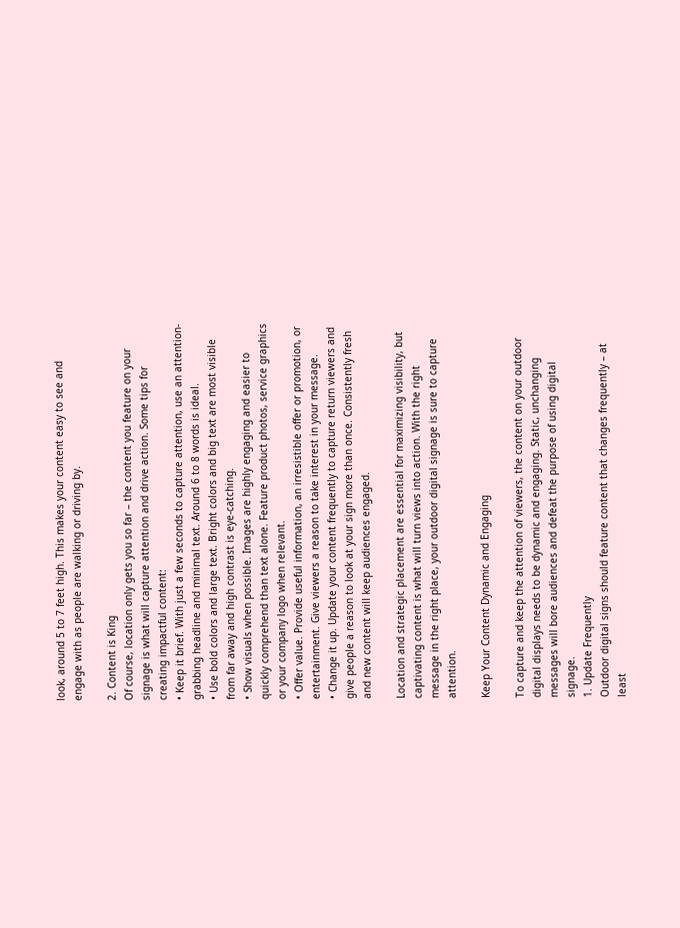look, around 5 to 7 feet high. This makes your content easy to see and engage with as people are walking or driving by.

2. Content is King
Of course, location only gets you so far – the content you feature on your signage is what will capture attention and drive action. Some tips for creating impactful content:
• Keep it brief. With just a few seconds to capture attention, use an attention-grabbing headline and minimal text. Around 6 to 8 words is ideal.
• Use bold colors and large text. Bright colors and big text are most visible from far away and high contrast is eye-catching.
• Show visuals when possible. Images are highly engaging and easier to quickly comprehend than text alone. Feature product photos, service graphics or your company logo when relevant.
• Offer value. Provide useful information, an irresistible offer or promotion, or entertainment. Give viewers a reason to take interest in your message.
• Change it up. Update your content frequently to capture return viewers and give people a reason to look at your sign more than once. Consistently fresh and new content will keep audiences engaged.

Location and strategic placement are essential for maximizing visibility, but captivating content is what will turn views into action. With the right message in the right place, your outdoor digital signage is sure to capture attention.

Keep Your Content Dynamic and Engaging

To capture and keep the attention of viewers, the content on your outdoor digital displays needs to be dynamic and engaging. Static, unchanging messages will bore audiences and defeat the purpose of using digital signage.
1. Update Frequently
Outdoor digital signs should feature content that changes frequently – at least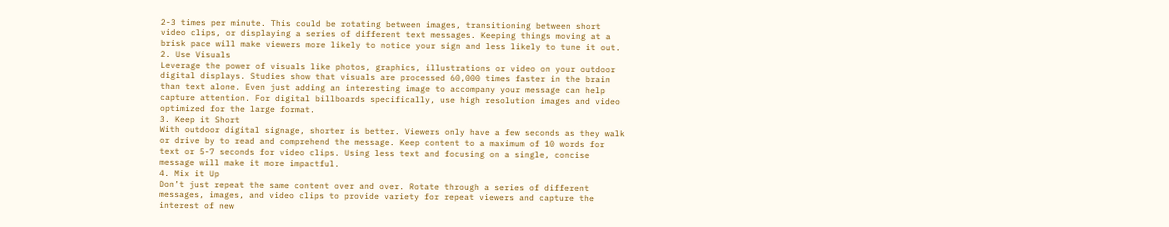2-3 times per minute. This could be rotating between images, transitioning between short video clips, or displaying a series of different text messages. Keeping things moving at a brisk pace will make viewers more likely to notice your sign and less likely to tune it out.
2. Use Visuals
Leverage the power of visuals like photos, graphics, illustrations or video on your outdoor digital displays. Studies show that visuals are processed 60,000 times faster in the brain than text alone. Even just adding an interesting image to accompany your message can help capture attention. For digital billboards specifically, use high resolution images and video optimized for the large format.
3. Keep it Short
With outdoor digital signage, shorter is better. Viewers only have a few seconds as they walk or drive by to read and comprehend the message. Keep content to a maximum of 10 words for text or 5-7 seconds for video clips. Using less text and focusing on a single, concise message will make it more impactful.
4. Mix it Up
Don’t just repeat the same content over and over. Rotate through a series of different messages, images, and video clips to provide variety for repeat viewers and capture the interest of new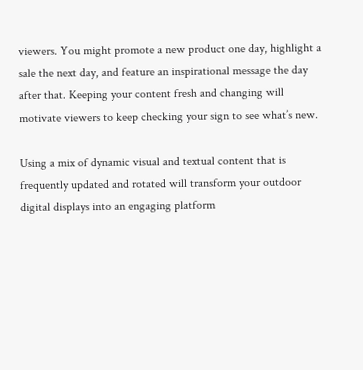viewers. You might promote a new product one day, highlight a sale the next day, and feature an inspirational message the day after that. Keeping your content fresh and changing will motivate viewers to keep checking your sign to see what’s new.

Using a mix of dynamic visual and textual content that is frequently updated and rotated will transform your outdoor digital displays into an engaging platform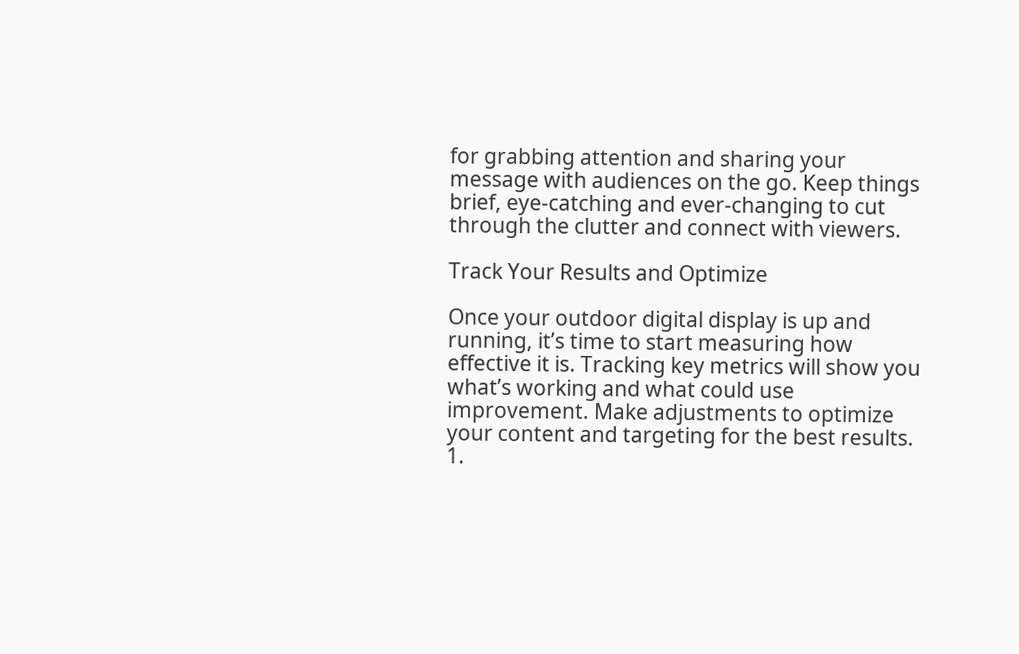for grabbing attention and sharing your message with audiences on the go. Keep things brief, eye-catching and ever-changing to cut through the clutter and connect with viewers.

Track Your Results and Optimize

Once your outdoor digital display is up and running, it’s time to start measuring how effective it is. Tracking key metrics will show you what’s working and what could use improvement. Make adjustments to optimize your content and targeting for the best results.
1.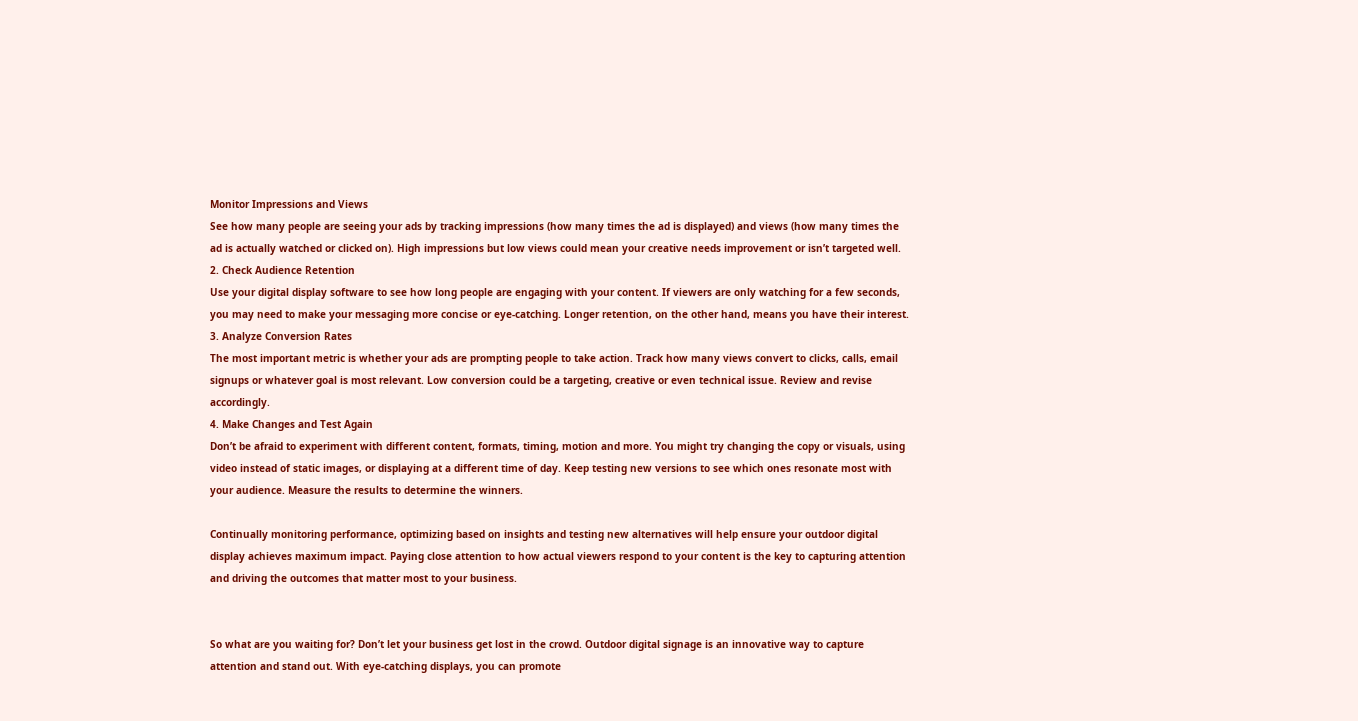Monitor Impressions and Views
See how many people are seeing your ads by tracking impressions (how many times the ad is displayed) and views (how many times the ad is actually watched or clicked on). High impressions but low views could mean your creative needs improvement or isn’t targeted well.
2. Check Audience Retention
Use your digital display software to see how long people are engaging with your content. If viewers are only watching for a few seconds, you may need to make your messaging more concise or eye-catching. Longer retention, on the other hand, means you have their interest.
3. Analyze Conversion Rates
The most important metric is whether your ads are prompting people to take action. Track how many views convert to clicks, calls, email signups or whatever goal is most relevant. Low conversion could be a targeting, creative or even technical issue. Review and revise accordingly.
4. Make Changes and Test Again
Don’t be afraid to experiment with different content, formats, timing, motion and more. You might try changing the copy or visuals, using video instead of static images, or displaying at a different time of day. Keep testing new versions to see which ones resonate most with your audience. Measure the results to determine the winners.

Continually monitoring performance, optimizing based on insights and testing new alternatives will help ensure your outdoor digital display achieves maximum impact. Paying close attention to how actual viewers respond to your content is the key to capturing attention and driving the outcomes that matter most to your business.


So what are you waiting for? Don’t let your business get lost in the crowd. Outdoor digital signage is an innovative way to capture attention and stand out. With eye-catching displays, you can promote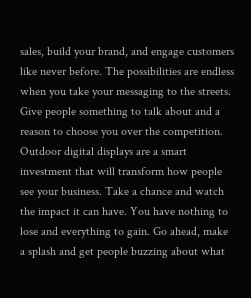sales, build your brand, and engage customers like never before. The possibilities are endless when you take your messaging to the streets. Give people something to talk about and a reason to choose you over the competition. Outdoor digital displays are a smart investment that will transform how people see your business. Take a chance and watch the impact it can have. You have nothing to lose and everything to gain. Go ahead, make a splash and get people buzzing about what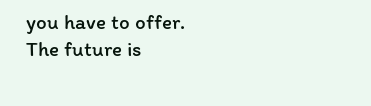you have to offer. The future is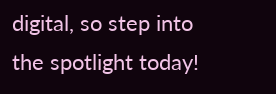digital, so step into the spotlight today!